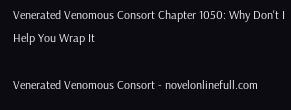Venerated Venomous Consort Chapter 1050: Why Don't I Help You Wrap It

Venerated Venomous Consort - novelonlinefull.com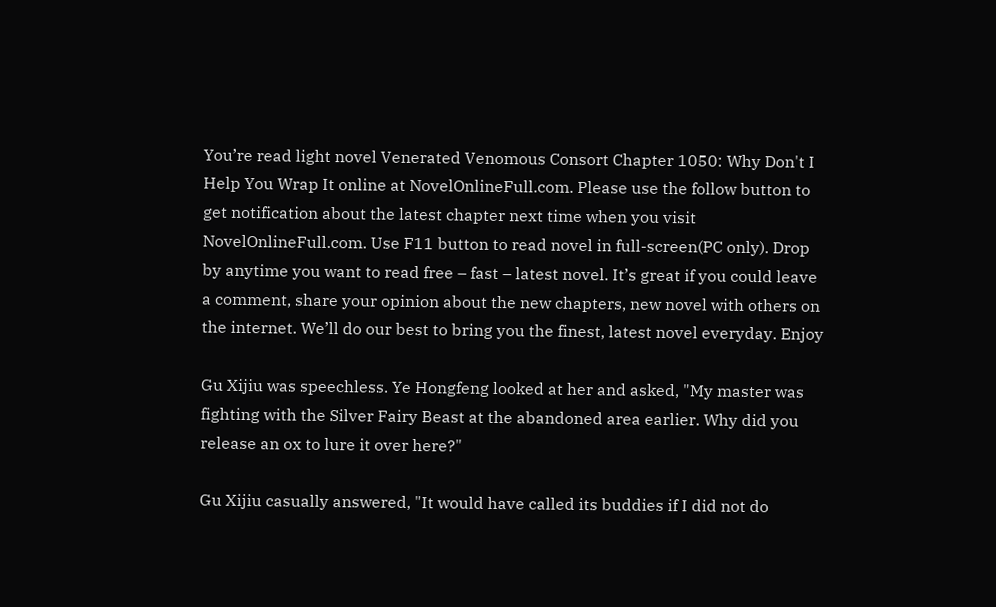You’re read light novel Venerated Venomous Consort Chapter 1050: Why Don't I Help You Wrap It online at NovelOnlineFull.com. Please use the follow button to get notification about the latest chapter next time when you visit NovelOnlineFull.com. Use F11 button to read novel in full-screen(PC only). Drop by anytime you want to read free – fast – latest novel. It’s great if you could leave a comment, share your opinion about the new chapters, new novel with others on the internet. We’ll do our best to bring you the finest, latest novel everyday. Enjoy

Gu Xijiu was speechless. Ye Hongfeng looked at her and asked, "My master was fighting with the Silver Fairy Beast at the abandoned area earlier. Why did you release an ox to lure it over here?"

Gu Xijiu casually answered, "It would have called its buddies if I did not do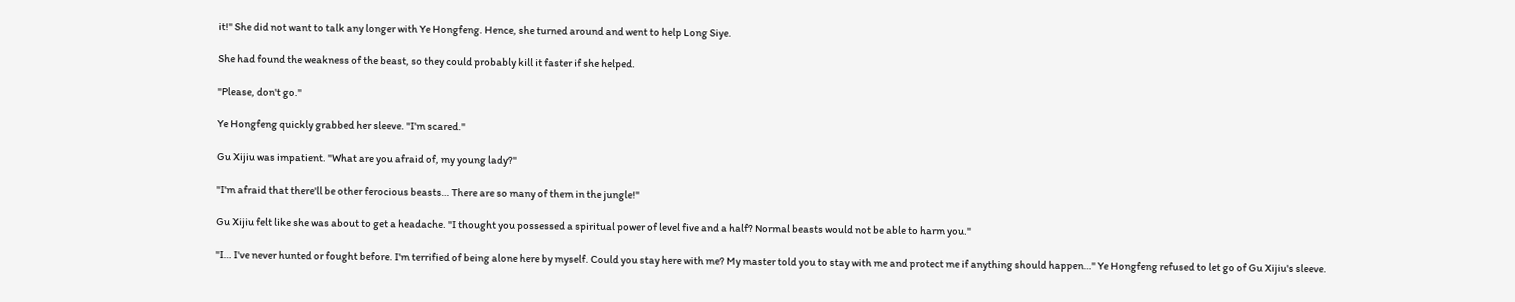it!" She did not want to talk any longer with Ye Hongfeng. Hence, she turned around and went to help Long Siye.

She had found the weakness of the beast, so they could probably kill it faster if she helped.

"Please, don't go."

Ye Hongfeng quickly grabbed her sleeve. "I'm scared."

Gu Xijiu was impatient. "What are you afraid of, my young lady?"

"I'm afraid that there'll be other ferocious beasts… There are so many of them in the jungle!"

Gu Xijiu felt like she was about to get a headache. "I thought you possessed a spiritual power of level five and a half? Normal beasts would not be able to harm you."

"I… I've never hunted or fought before. I'm terrified of being alone here by myself. Could you stay here with me? My master told you to stay with me and protect me if anything should happen…" Ye Hongfeng refused to let go of Gu Xijiu's sleeve.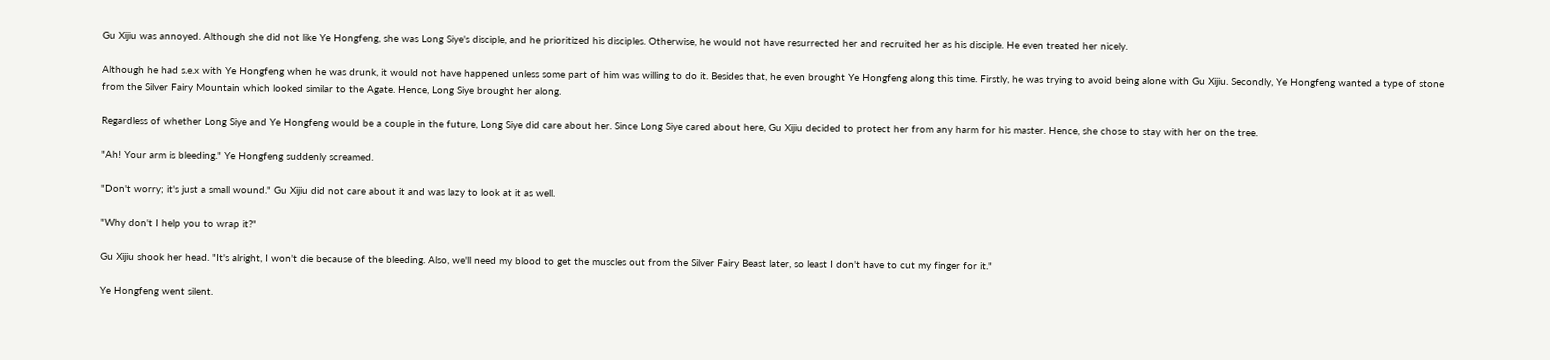Gu Xijiu was annoyed. Although she did not like Ye Hongfeng, she was Long Siye's disciple, and he prioritized his disciples. Otherwise, he would not have resurrected her and recruited her as his disciple. He even treated her nicely.

Although he had s.e.x with Ye Hongfeng when he was drunk, it would not have happened unless some part of him was willing to do it. Besides that, he even brought Ye Hongfeng along this time. Firstly, he was trying to avoid being alone with Gu Xijiu. Secondly, Ye Hongfeng wanted a type of stone from the Silver Fairy Mountain which looked similar to the Agate. Hence, Long Siye brought her along.

Regardless of whether Long Siye and Ye Hongfeng would be a couple in the future, Long Siye did care about her. Since Long Siye cared about here, Gu Xijiu decided to protect her from any harm for his master. Hence, she chose to stay with her on the tree.

"Ah! Your arm is bleeding." Ye Hongfeng suddenly screamed.

"Don't worry; it's just a small wound." Gu Xijiu did not care about it and was lazy to look at it as well.

"Why don't I help you to wrap it?"

Gu Xijiu shook her head. "It's alright, I won't die because of the bleeding. Also, we'll need my blood to get the muscles out from the Silver Fairy Beast later, so least I don't have to cut my finger for it."

Ye Hongfeng went silent.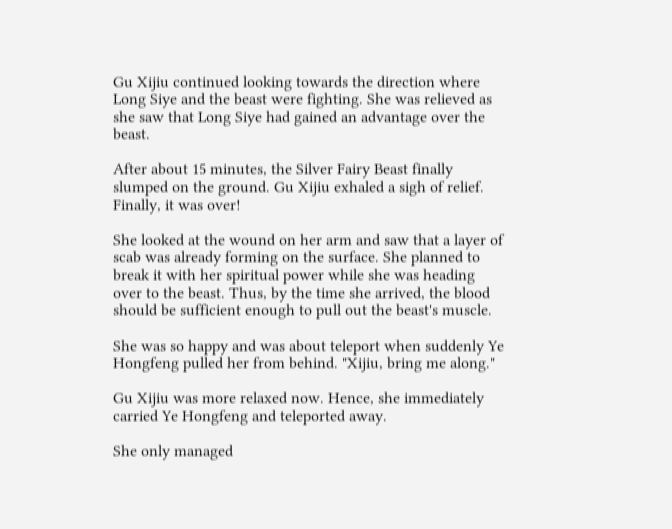Gu Xijiu continued looking towards the direction where Long Siye and the beast were fighting. She was relieved as she saw that Long Siye had gained an advantage over the beast.

After about 15 minutes, the Silver Fairy Beast finally slumped on the ground. Gu Xijiu exhaled a sigh of relief. Finally, it was over!

She looked at the wound on her arm and saw that a layer of scab was already forming on the surface. She planned to break it with her spiritual power while she was heading over to the beast. Thus, by the time she arrived, the blood should be sufficient enough to pull out the beast's muscle.

She was so happy and was about teleport when suddenly Ye Hongfeng pulled her from behind. "Xijiu, bring me along."

Gu Xijiu was more relaxed now. Hence, she immediately carried Ye Hongfeng and teleported away.

She only managed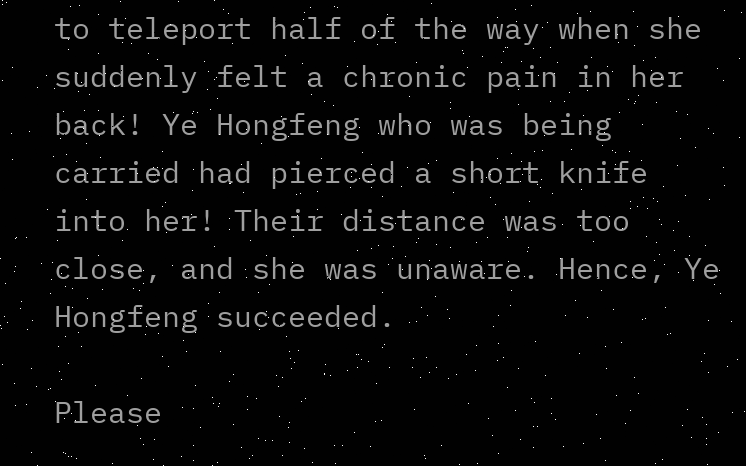to teleport half of the way when she suddenly felt a chronic pain in her back! Ye Hongfeng who was being carried had pierced a short knife into her! Their distance was too close, and she was unaware. Hence, Ye Hongfeng succeeded.

Please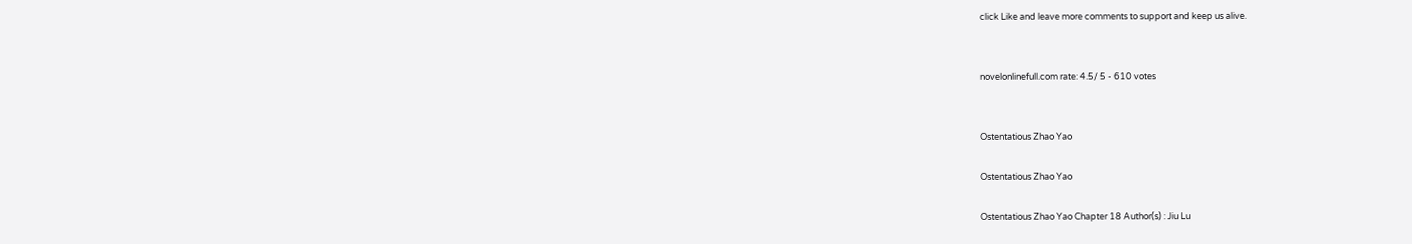click Like and leave more comments to support and keep us alive.


novelonlinefull.com rate: 4.5/ 5 - 610 votes


Ostentatious Zhao Yao

Ostentatious Zhao Yao

Ostentatious Zhao Yao Chapter 18 Author(s) : Jiu Lu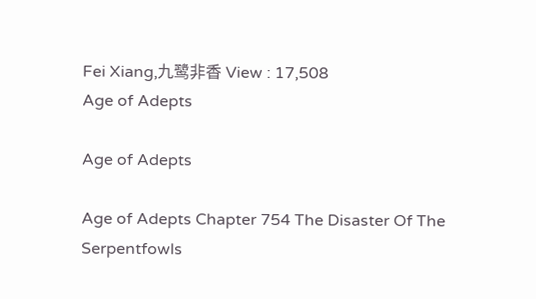Fei Xiang,九鹭非香 View : 17,508
Age of Adepts

Age of Adepts

Age of Adepts Chapter 754 The Disaster Of The Serpentfowls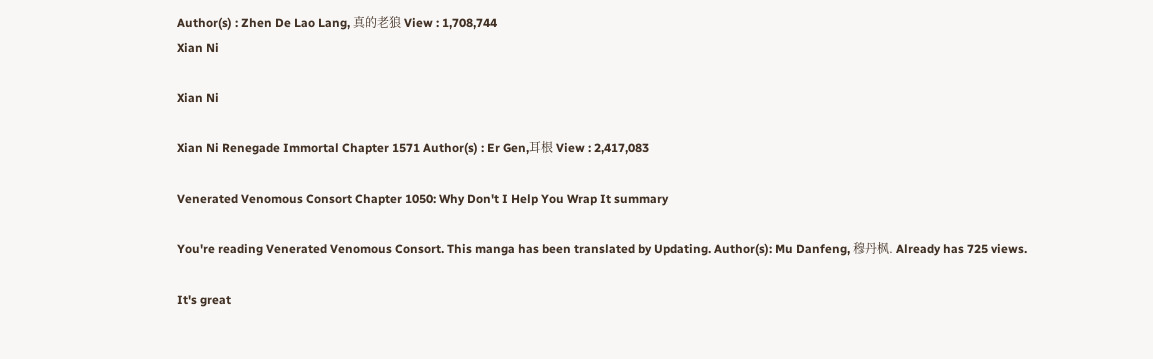Author(s) : Zhen De Lao Lang, 真的老狼 View : 1,708,744
Xian Ni

Xian Ni

Xian Ni Renegade Immortal Chapter 1571 Author(s) : Er Gen,耳根 View : 2,417,083

Venerated Venomous Consort Chapter 1050: Why Don't I Help You Wrap It summary

You're reading Venerated Venomous Consort. This manga has been translated by Updating. Author(s): Mu Danfeng, 穆丹枫. Already has 725 views.

It's great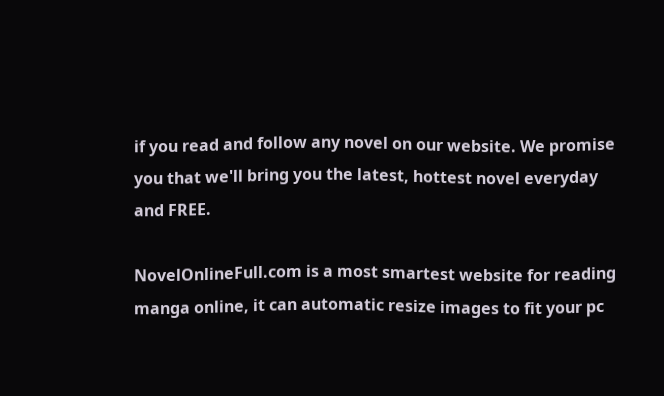if you read and follow any novel on our website. We promise you that we'll bring you the latest, hottest novel everyday and FREE.

NovelOnlineFull.com is a most smartest website for reading manga online, it can automatic resize images to fit your pc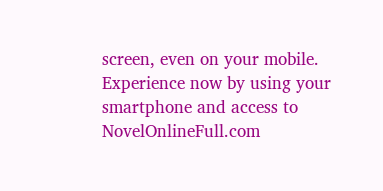screen, even on your mobile. Experience now by using your smartphone and access to NovelOnlineFull.com